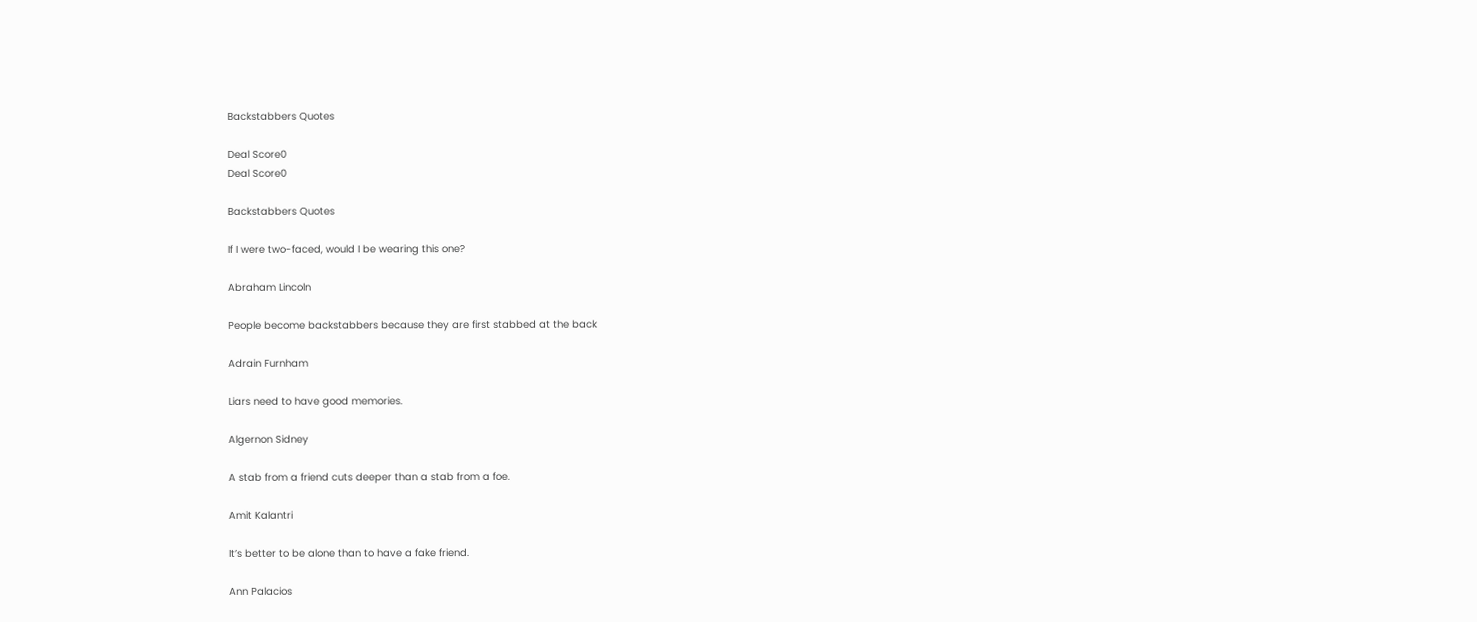Backstabbers Quotes

Deal Score0
Deal Score0

Backstabbers Quotes

If I were two-faced, would I be wearing this one?

Abraham Lincoln

People become backstabbers because they are first stabbed at the back

Adrain Furnham

Liars need to have good memories.

Algernon Sidney

A stab from a friend cuts deeper than a stab from a foe.

Amit Kalantri

It’s better to be alone than to have a fake friend.

Ann Palacios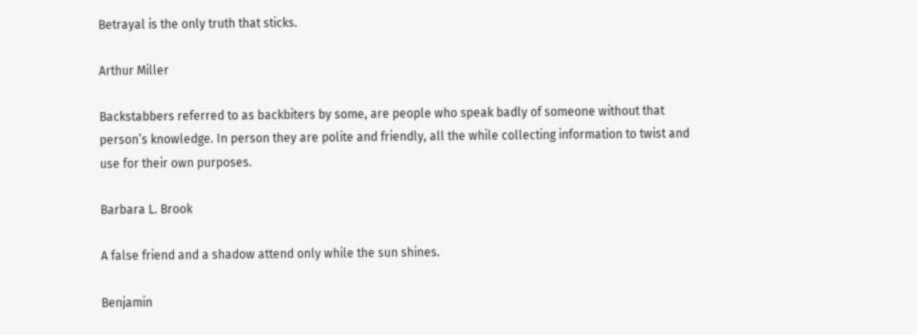Betrayal is the only truth that sticks.

Arthur Miller

Backstabbers referred to as backbiters by some, are people who speak badly of someone without that person’s knowledge. In person they are polite and friendly, all the while collecting information to twist and use for their own purposes.

Barbara L. Brook

A false friend and a shadow attend only while the sun shines.

Benjamin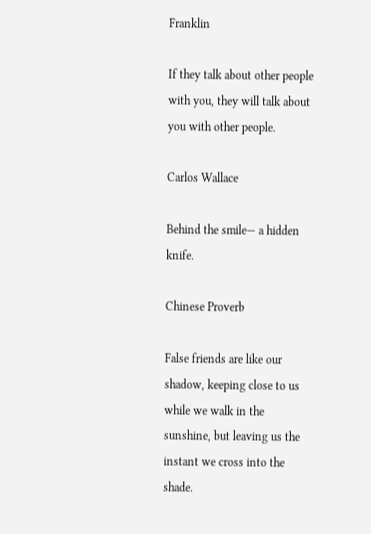Franklin

If they talk about other people with you, they will talk about you with other people.

Carlos Wallace

Behind the smile— a hidden knife.

Chinese Proverb

False friends are like our shadow, keeping close to us while we walk in the sunshine, but leaving us the instant we cross into the shade.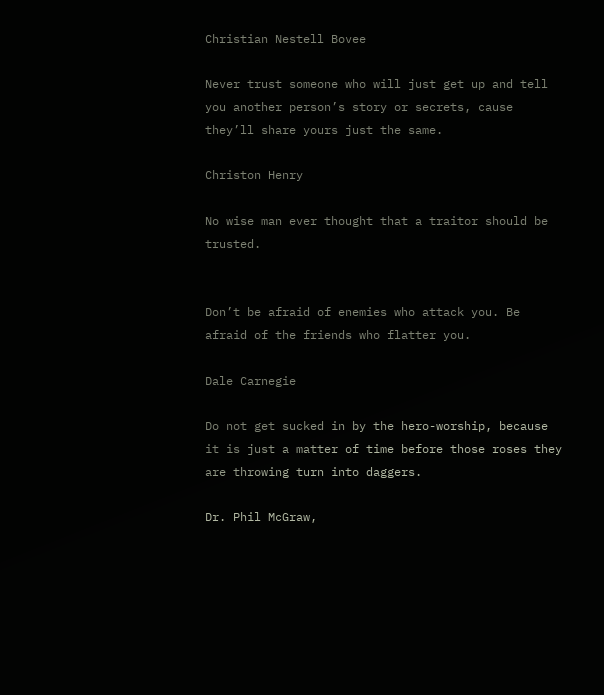Christian Nestell Bovee

Never trust someone who will just get up and tell you another person’s story or secrets, cause they’ll share yours just the same.

Christon Henry

No wise man ever thought that a traitor should be trusted.


Don’t be afraid of enemies who attack you. Be afraid of the friends who flatter you.

Dale Carnegie

Do not get sucked in by the hero-worship, because it is just a matter of time before those roses they are throwing turn into daggers.

Dr. Phil McGraw,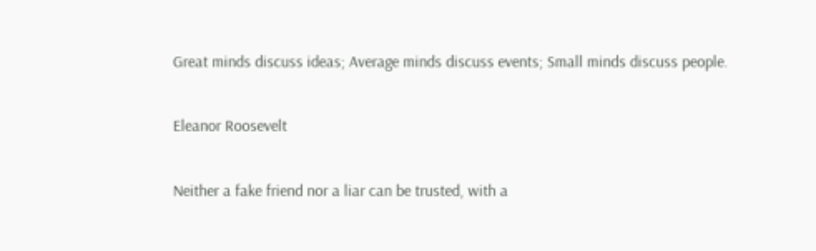Great minds discuss ideas; Average minds discuss events; Small minds discuss people.

Eleanor Roosevelt

Neither a fake friend nor a liar can be trusted, with a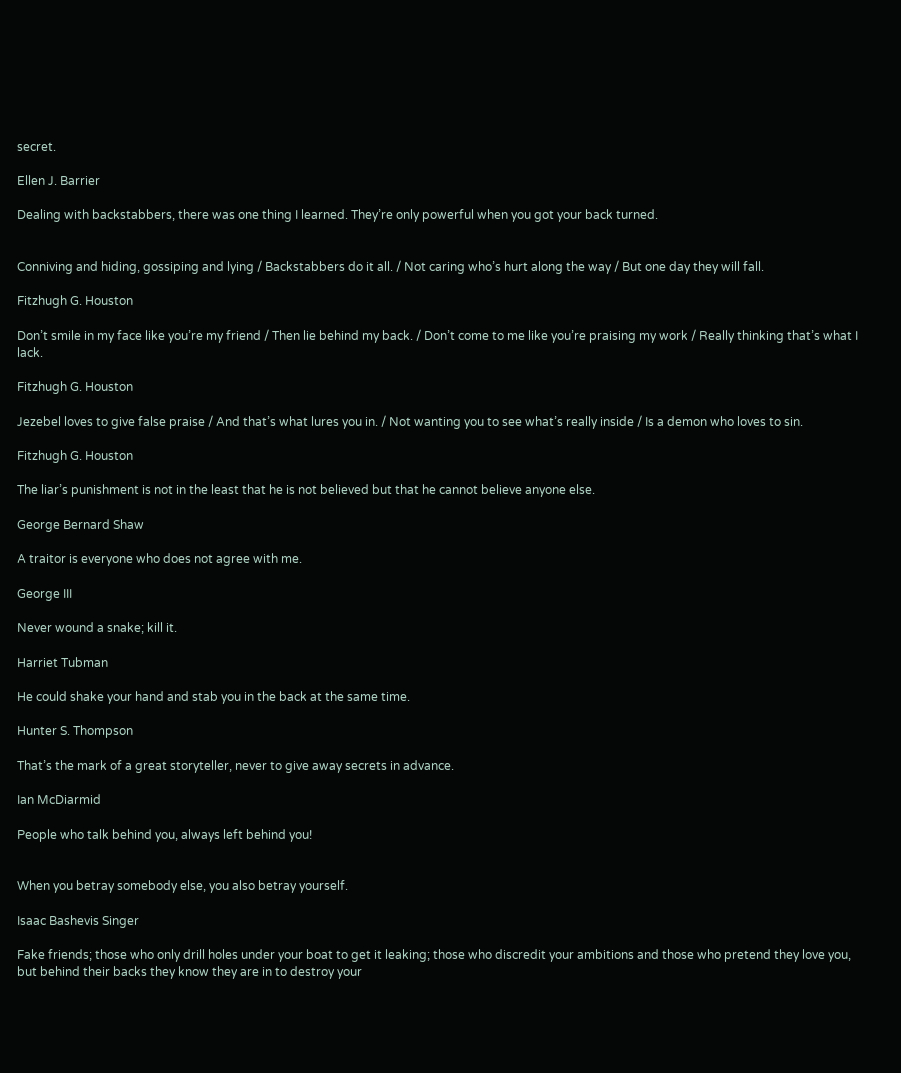secret.

Ellen J. Barrier

Dealing with backstabbers, there was one thing I learned. They’re only powerful when you got your back turned.


Conniving and hiding, gossiping and lying / Backstabbers do it all. / Not caring who’s hurt along the way / But one day they will fall.

Fitzhugh G. Houston

Don’t smile in my face like you’re my friend / Then lie behind my back. / Don’t come to me like you’re praising my work / Really thinking that’s what I lack.

Fitzhugh G. Houston

Jezebel loves to give false praise / And that’s what lures you in. / Not wanting you to see what’s really inside / Is a demon who loves to sin.

Fitzhugh G. Houston

The liar’s punishment is not in the least that he is not believed but that he cannot believe anyone else.

George Bernard Shaw

A traitor is everyone who does not agree with me.

George III

Never wound a snake; kill it.

Harriet Tubman

He could shake your hand and stab you in the back at the same time.

Hunter S. Thompson

That’s the mark of a great storyteller, never to give away secrets in advance.

Ian McDiarmid

People who talk behind you, always left behind you!


When you betray somebody else, you also betray yourself.

Isaac Bashevis Singer

Fake friends; those who only drill holes under your boat to get it leaking; those who discredit your ambitions and those who pretend they love you, but behind their backs they know they are in to destroy your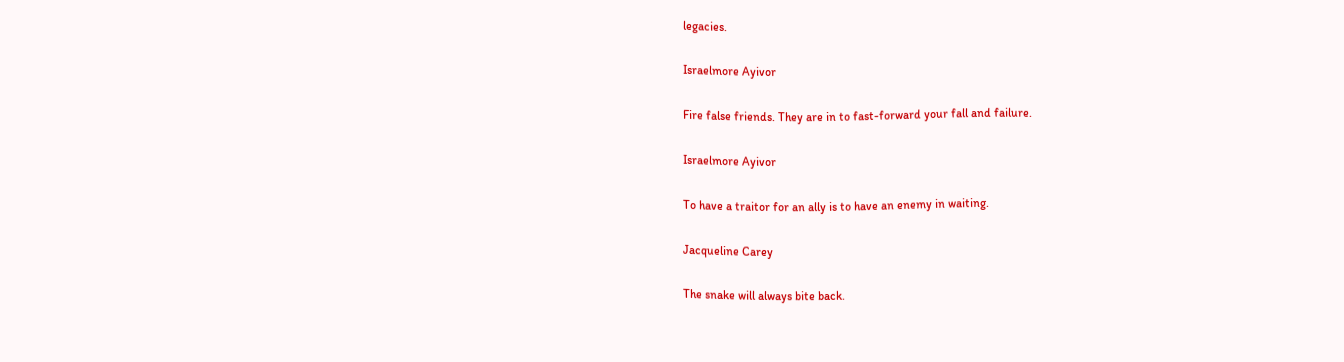legacies.

Israelmore Ayivor

Fire false friends. They are in to fast-forward your fall and failure.

Israelmore Ayivor

To have a traitor for an ally is to have an enemy in waiting.

Jacqueline Carey

The snake will always bite back.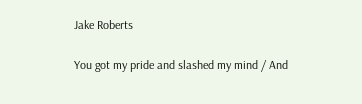Jake Roberts

You got my pride and slashed my mind / And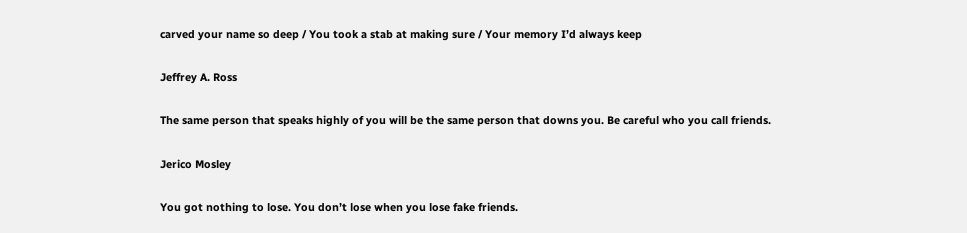carved your name so deep / You took a stab at making sure / Your memory I’d always keep

Jeffrey A. Ross

The same person that speaks highly of you will be the same person that downs you. Be careful who you call friends.

Jerico Mosley

You got nothing to lose. You don’t lose when you lose fake friends.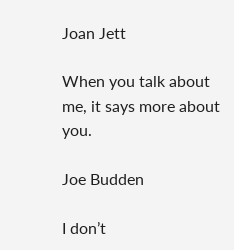Joan Jett

When you talk about me, it says more about you.

Joe Budden

I don’t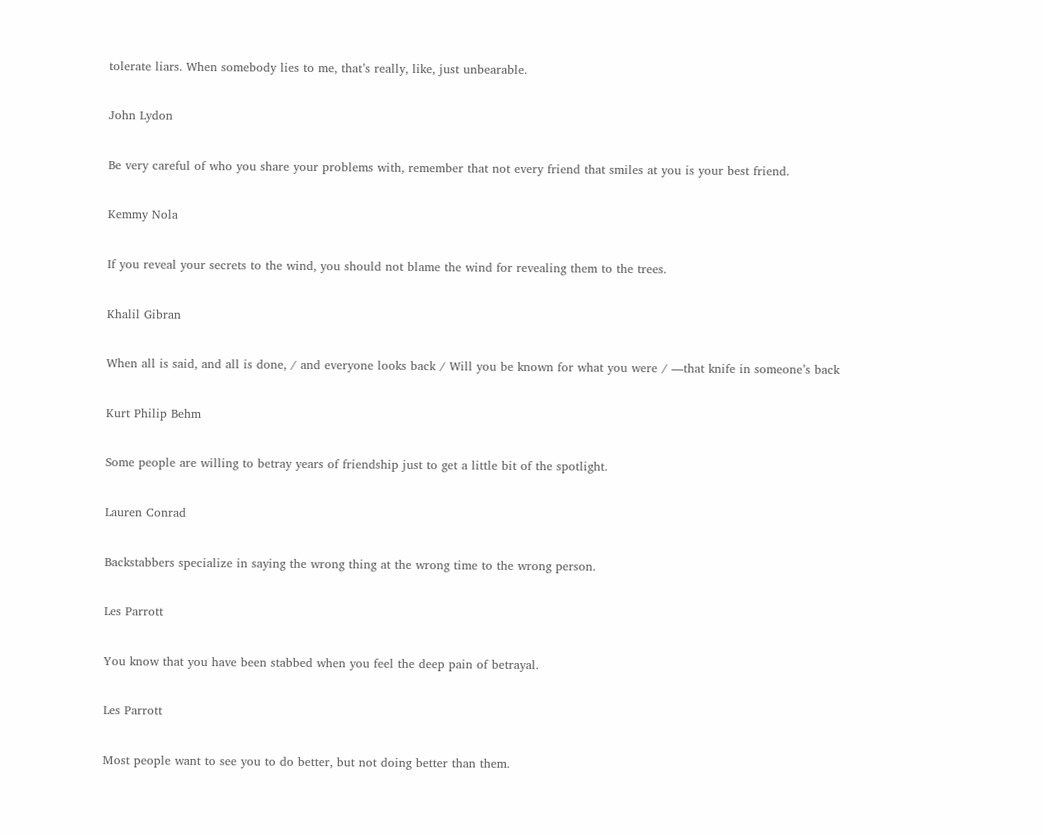tolerate liars. When somebody lies to me, that’s really, like, just unbearable.

John Lydon

Be very careful of who you share your problems with, remember that not every friend that smiles at you is your best friend.

Kemmy Nola

If you reveal your secrets to the wind, you should not blame the wind for revealing them to the trees.

Khalil Gibran

When all is said, and all is done, / and everyone looks back / Will you be known for what you were / —that knife in someone’s back

Kurt Philip Behm

Some people are willing to betray years of friendship just to get a little bit of the spotlight.

Lauren Conrad

Backstabbers specialize in saying the wrong thing at the wrong time to the wrong person.

Les Parrott

You know that you have been stabbed when you feel the deep pain of betrayal.

Les Parrott

Most people want to see you to do better, but not doing better than them.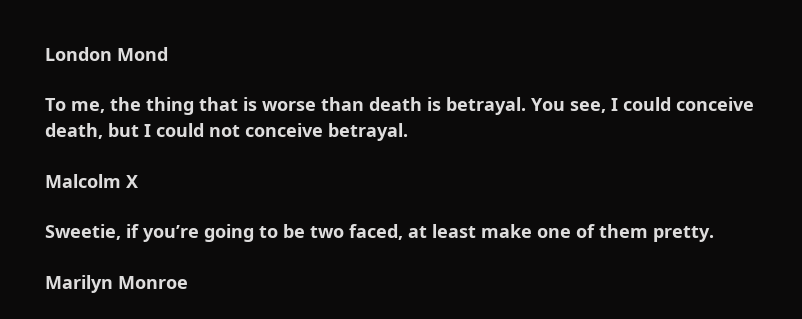London Mond

To me, the thing that is worse than death is betrayal. You see, I could conceive death, but I could not conceive betrayal.

Malcolm X

Sweetie, if you’re going to be two faced, at least make one of them pretty.

Marilyn Monroe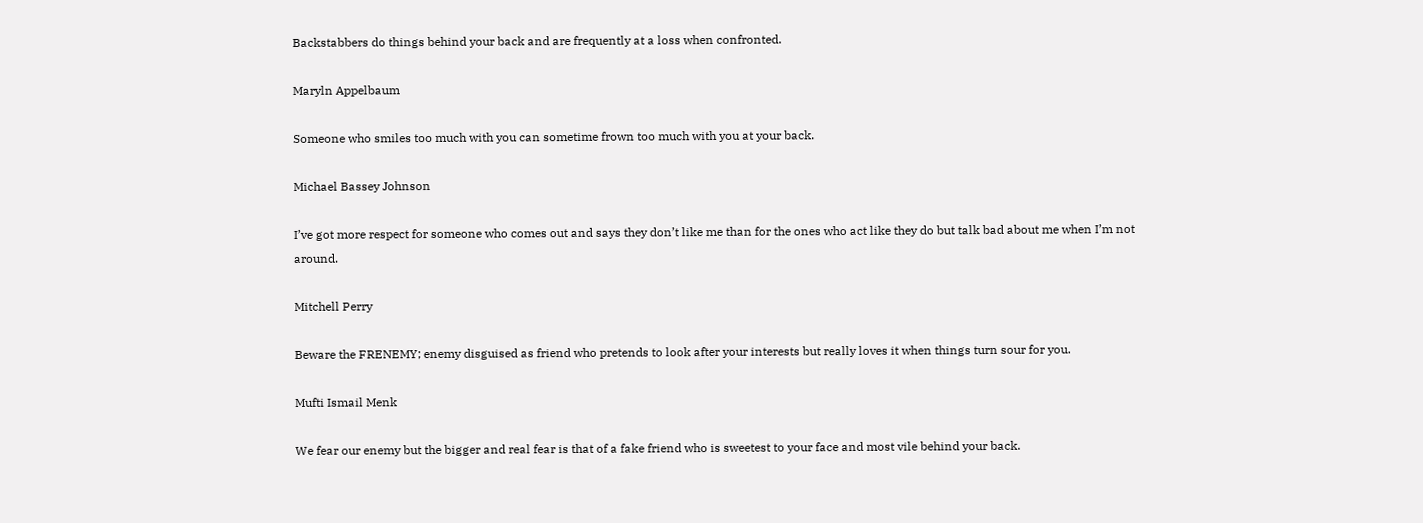Backstabbers do things behind your back and are frequently at a loss when confronted.

Maryln Appelbaum

Someone who smiles too much with you can sometime frown too much with you at your back.

Michael Bassey Johnson

I’ve got more respect for someone who comes out and says they don’t like me than for the ones who act like they do but talk bad about me when I’m not around.

Mitchell Perry

Beware the FRENEMY; enemy disguised as friend who pretends to look after your interests but really loves it when things turn sour for you.

Mufti Ismail Menk

We fear our enemy but the bigger and real fear is that of a fake friend who is sweetest to your face and most vile behind your back.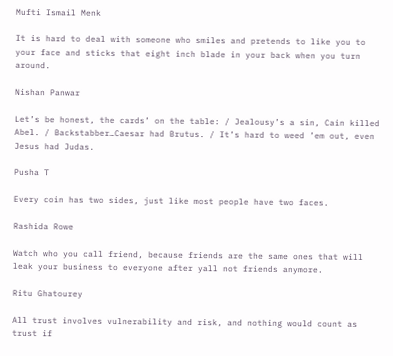Mufti Ismail Menk

It is hard to deal with someone who smiles and pretends to like you to your face and sticks that eight inch blade in your back when you turn around.

Nishan Panwar

Let’s be honest, the cards’ on the table: / Jealousy’s a sin, Cain killed Abel. / Backstabber…Caesar had Brutus. / It’s hard to weed ’em out, even Jesus had Judas.

Pusha T

Every coin has two sides, just like most people have two faces.

Rashida Rowe

Watch who you call friend, because friends are the same ones that will leak your business to everyone after yall not friends anymore.

Ritu Ghatourey

All trust involves vulnerability and risk, and nothing would count as trust if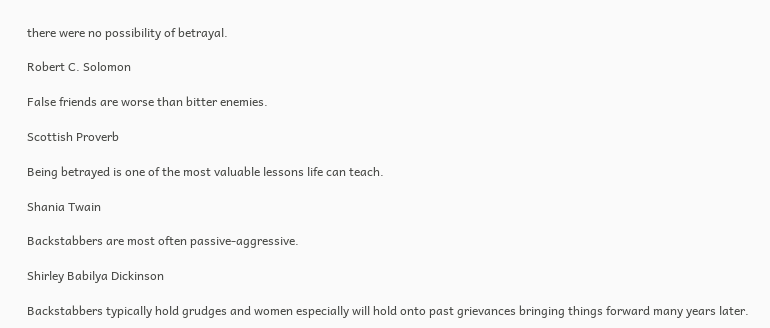there were no possibility of betrayal.

Robert C. Solomon

False friends are worse than bitter enemies.

Scottish Proverb

Being betrayed is one of the most valuable lessons life can teach.

Shania Twain

Backstabbers are most often passive-aggressive.

Shirley Babilya Dickinson

Backstabbers typically hold grudges and women especially will hold onto past grievances bringing things forward many years later.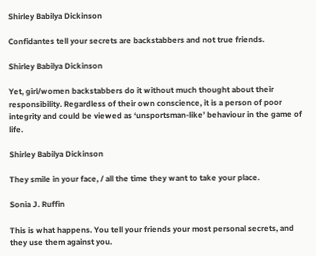Shirley Babilya Dickinson

Confidantes tell your secrets are backstabbers and not true friends.

Shirley Babilya Dickinson

Yet, girl/women backstabbers do it without much thought about their responsibility. Regardless of their own conscience, it is a person of poor integrity and could be viewed as ‘unsportsman-like’ behaviour in the game of life.

Shirley Babilya Dickinson

They smile in your face, / all the time they want to take your place.

Sonia J. Ruffin

This is what happens. You tell your friends your most personal secrets, and they use them against you.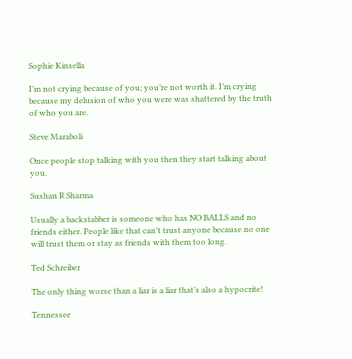Sophie Kinsella

I’m not crying because of you; you’re not worth it. I’m crying because my delusion of who you were was shattered by the truth of who you are.

Steve Maraboli

Once people stop talking with you then they start talking about you.

Sushan R Sharma

Usually a backstabber is someone who has NO BALLS and no friends either. People like that can’t trust anyone because no one will trust them or stay as friends with them too long.

Ted Schreiber

The only thing worse than a liar is a liar that’s also a hypocrite!

Tennessee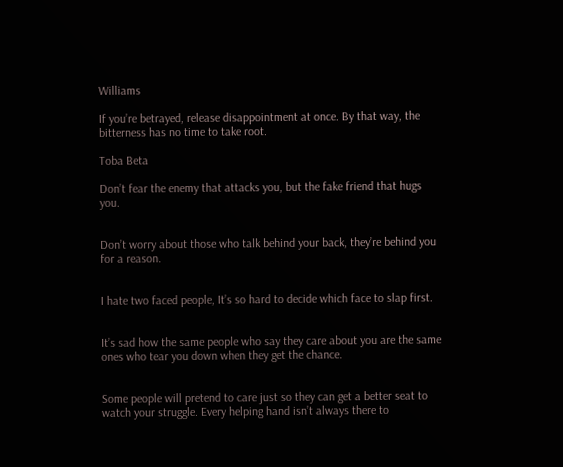Williams

If you’re betrayed, release disappointment at once. By that way, the bitterness has no time to take root.

Toba Beta

Don’t fear the enemy that attacks you, but the fake friend that hugs you.


Don’t worry about those who talk behind your back, they’re behind you for a reason.


I hate two faced people, It’s so hard to decide which face to slap first.


It’s sad how the same people who say they care about you are the same ones who tear you down when they get the chance.


Some people will pretend to care just so they can get a better seat to watch your struggle. Every helping hand isn’t always there to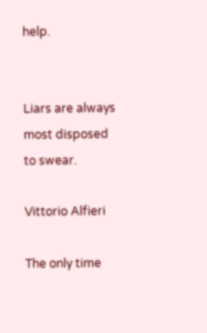help.


Liars are always most disposed to swear.

Vittorio Alfieri

The only time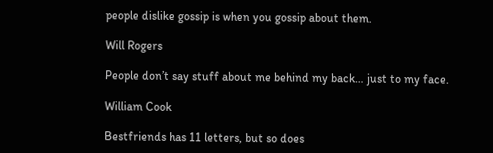people dislike gossip is when you gossip about them.

Will Rogers

People don’t say stuff about me behind my back… just to my face.

William Cook

Bestfriends has 11 letters, but so does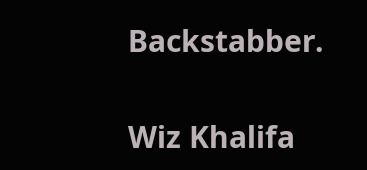Backstabber.

Wiz Khalifa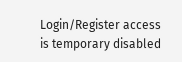Login/Register access is temporary disabled